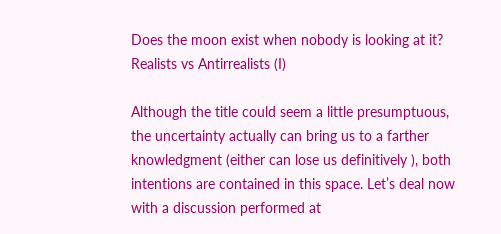Does the moon exist when nobody is looking at it? Realists vs Antirrealists (I)

Although the title could seem a little presumptuous, the uncertainty actually can bring us to a farther knowledgment (either can lose us definitively ), both intentions are contained in this space. Let’s deal now with a discussion performed at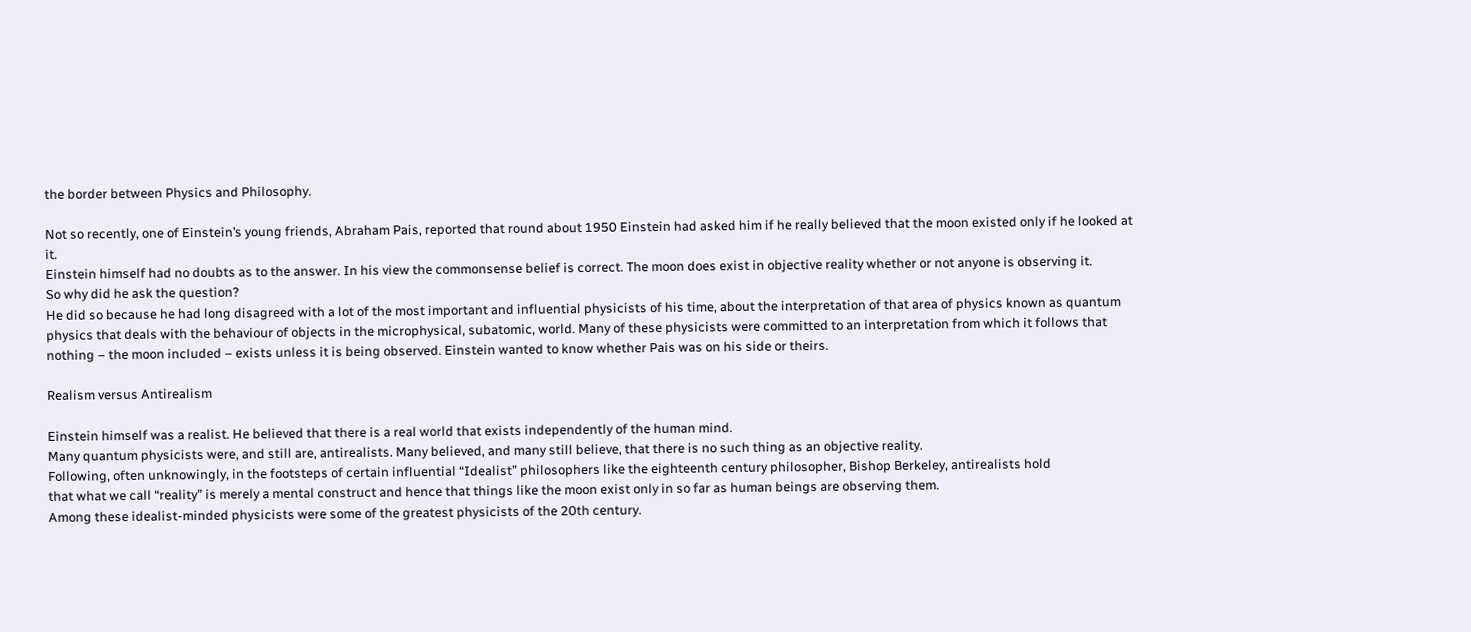the border between Physics and Philosophy.

Not so recently, one of Einstein’s young friends, Abraham Pais, reported that round about 1950 Einstein had asked him if he really believed that the moon existed only if he looked at it.
Einstein himself had no doubts as to the answer. In his view the commonsense belief is correct. The moon does exist in objective reality whether or not anyone is observing it.
So why did he ask the question?
He did so because he had long disagreed with a lot of the most important and influential physicists of his time, about the interpretation of that area of physics known as quantum
physics that deals with the behaviour of objects in the microphysical, subatomic, world. Many of these physicists were committed to an interpretation from which it follows that
nothing – the moon included – exists unless it is being observed. Einstein wanted to know whether Pais was on his side or theirs.

Realism versus Antirealism

Einstein himself was a realist. He believed that there is a real world that exists independently of the human mind.
Many quantum physicists were, and still are, antirealists. Many believed, and many still believe, that there is no such thing as an objective reality.
Following, often unknowingly, in the footsteps of certain influential “Idealist” philosophers like the eighteenth century philosopher, Bishop Berkeley, antirealists hold
that what we call “reality” is merely a mental construct and hence that things like the moon exist only in so far as human beings are observing them.
Among these idealist-minded physicists were some of the greatest physicists of the 20th century.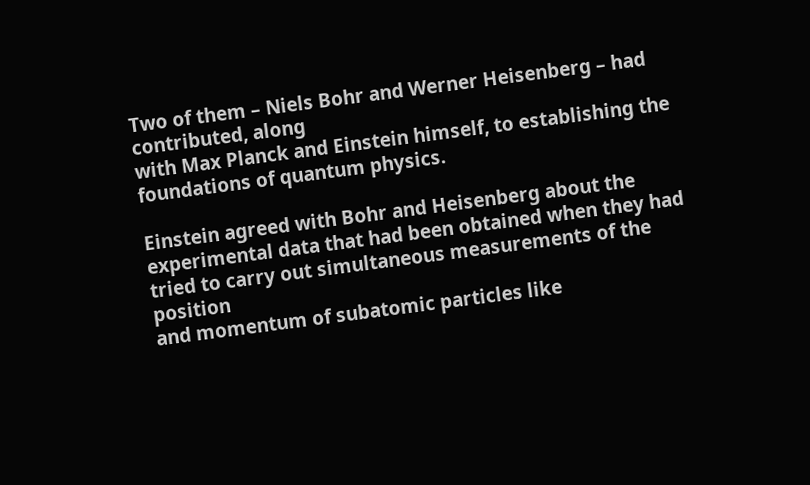Two of them – Niels Bohr and Werner Heisenberg – had contributed, along
with Max Planck and Einstein himself, to establishing the foundations of quantum physics.

Einstein agreed with Bohr and Heisenberg about the experimental data that had been obtained when they had tried to carry out simultaneous measurements of the position
and momentum of subatomic particles like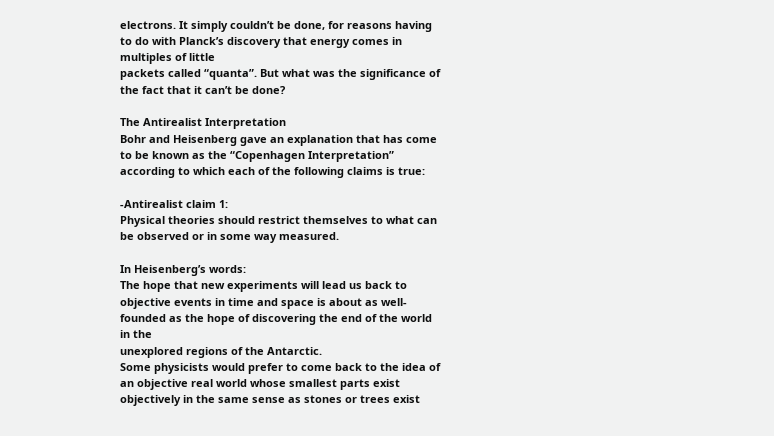electrons. It simply couldn’t be done, for reasons having to do with Planck’s discovery that energy comes in multiples of little
packets called “quanta”. But what was the significance of the fact that it can’t be done?

The Antirealist Interpretation
Bohr and Heisenberg gave an explanation that has come to be known as the “Copenhagen Interpretation” according to which each of the following claims is true:

-Antirealist claim 1:
Physical theories should restrict themselves to what can be observed or in some way measured.

In Heisenberg’s words:
The hope that new experiments will lead us back to objective events in time and space is about as well-founded as the hope of discovering the end of the world in the
unexplored regions of the Antarctic.
Some physicists would prefer to come back to the idea of an objective real world whose smallest parts exist objectively in the same sense as stones or trees exist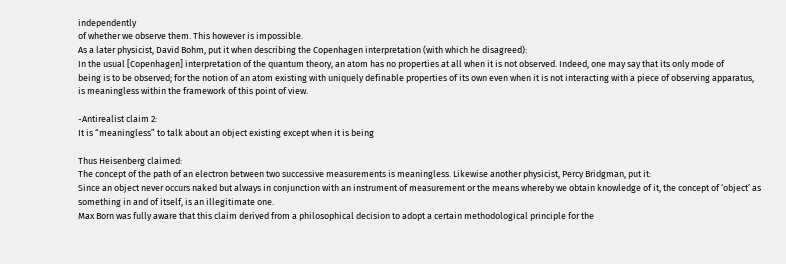independently
of whether we observe them. This however is impossible.
As a later physicist, David Bohm, put it when describing the Copenhagen interpretation (with which he disagreed):
In the usual [Copenhagen] interpretation of the quantum theory, an atom has no properties at all when it is not observed. Indeed, one may say that its only mode of
being is to be observed; for the notion of an atom existing with uniquely definable properties of its own even when it is not interacting with a piece of observing apparatus,
is meaningless within the framework of this point of view.

-Antirealist claim 2:
It is “meaningless” to talk about an object existing except when it is being

Thus Heisenberg claimed:
The concept of the path of an electron between two successive measurements is meaningless. Likewise another physicist, Percy Bridgman, put it:
Since an object never occurs naked but always in conjunction with an instrument of measurement or the means whereby we obtain knowledge of it, the concept of ‘object’ as
something in and of itself, is an illegitimate one.
Max Born was fully aware that this claim derived from a philosophical decision to adopt a certain methodological principle for the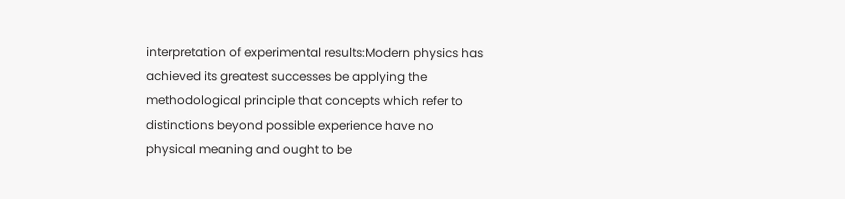interpretation of experimental results:Modern physics has achieved its greatest successes be applying the methodological principle that concepts which refer to distinctions beyond possible experience have no
physical meaning and ought to be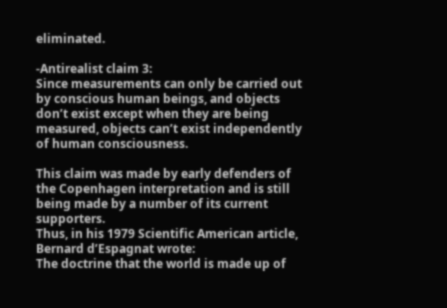eliminated.

-Antirealist claim 3:
Since measurements can only be carried out by conscious human beings, and objects don’t exist except when they are being measured, objects can’t exist independently of human consciousness.

This claim was made by early defenders of the Copenhagen interpretation and is still being made by a number of its current supporters.
Thus, in his 1979 Scientific American article, Bernard d’Espagnat wrote:
The doctrine that the world is made up of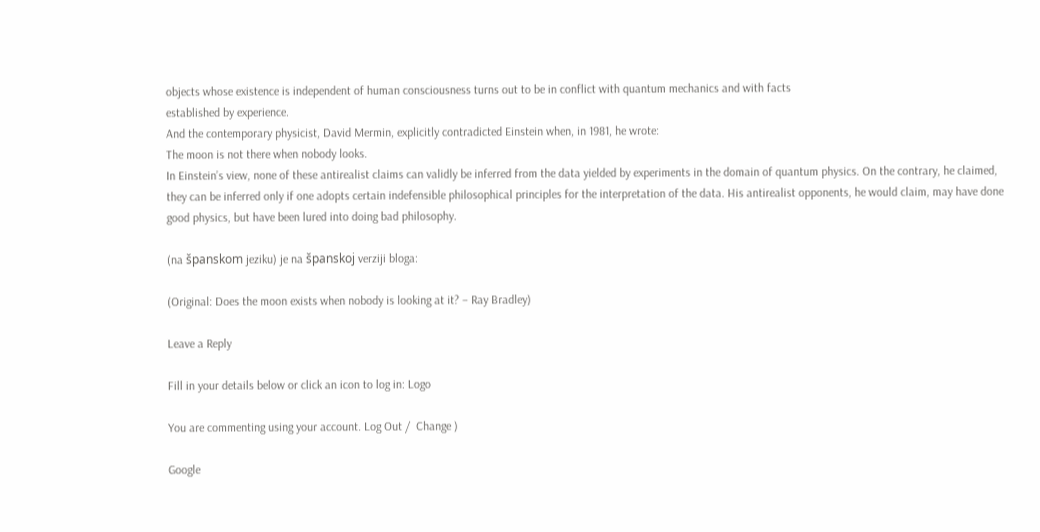objects whose existence is independent of human consciousness turns out to be in conflict with quantum mechanics and with facts
established by experience.
And the contemporary physicist, David Mermin, explicitly contradicted Einstein when, in 1981, he wrote:
The moon is not there when nobody looks.
In Einstein’s view, none of these antirealist claims can validly be inferred from the data yielded by experiments in the domain of quantum physics. On the contrary, he claimed,
they can be inferred only if one adopts certain indefensible philosophical principles for the interpretation of the data. His antirealist opponents, he would claim, may have done
good physics, but have been lured into doing bad philosophy.

(na španskom jeziku) je na španskoj verziji bloga:

(Original: Does the moon exists when nobody is looking at it? – Ray Bradley)

Leave a Reply

Fill in your details below or click an icon to log in: Logo

You are commenting using your account. Log Out /  Change )

Google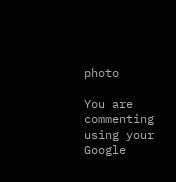photo

You are commenting using your Google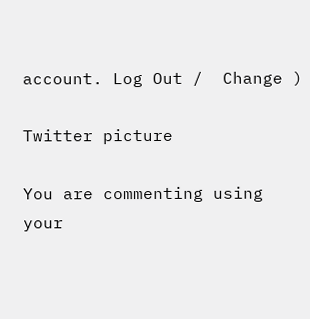account. Log Out /  Change )

Twitter picture

You are commenting using your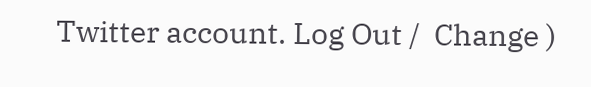Twitter account. Log Out /  Change )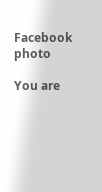Facebook photo

You are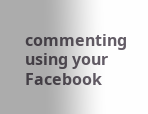commenting using your Facebook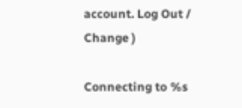account. Log Out /  Change )

Connecting to %s